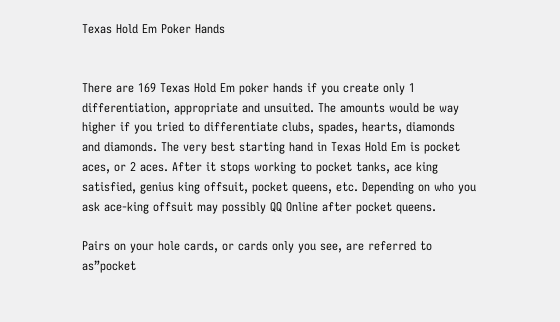Texas Hold Em Poker Hands


There are 169 Texas Hold Em poker hands if you create only 1 differentiation, appropriate and unsuited. The amounts would be way higher if you tried to differentiate clubs, spades, hearts, diamonds and diamonds. The very best starting hand in Texas Hold Em is pocket aces, or 2 aces. After it stops working to pocket tanks, ace king satisfied, genius king offsuit, pocket queens, etc. Depending on who you ask ace-king offsuit may possibly QQ Online after pocket queens.

Pairs on your hole cards, or cards only you see, are referred to as”pocket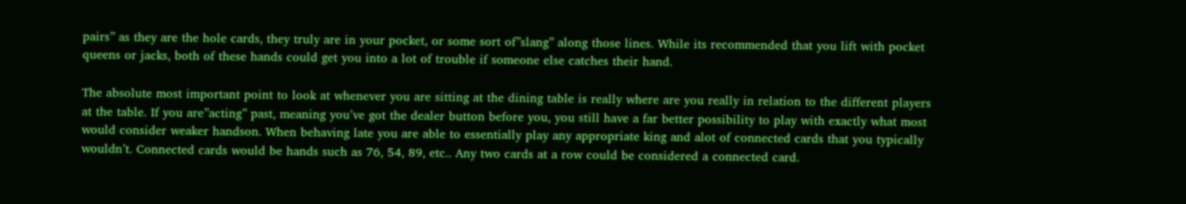pairs” as they are the hole cards, they truly are in your pocket, or some sort of”slang” along those lines. While its recommended that you lift with pocket queens or jacks, both of these hands could get you into a lot of trouble if someone else catches their hand.

The absolute most important point to look at whenever you are sitting at the dining table is really where are you really in relation to the different players at the table. If you are”acting” past, meaning you’ve got the dealer button before you, you still have a far better possibility to play with exactly what most would consider weaker handson. When behaving late you are able to essentially play any appropriate king and alot of connected cards that you typically wouldn’t. Connected cards would be hands such as 76, 54, 89, etc.. Any two cards at a row could be considered a connected card.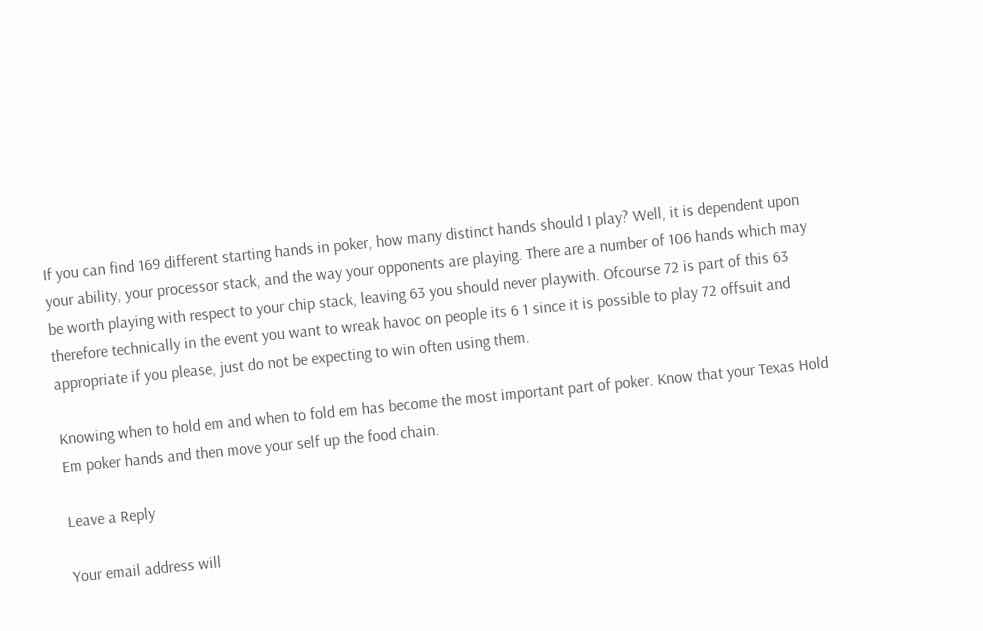If you can find 169 different starting hands in poker, how many distinct hands should I play? Well, it is dependent upon your ability, your processor stack, and the way your opponents are playing. There are a number of 106 hands which may be worth playing with respect to your chip stack, leaving 63 you should never playwith. Ofcourse 72 is part of this 63 therefore technically in the event you want to wreak havoc on people its 6 1 since it is possible to play 72 offsuit and appropriate if you please, just do not be expecting to win often using them.

Knowing when to hold em and when to fold em has become the most important part of poker. Know that your Texas Hold Em poker hands and then move your self up the food chain.

Leave a Reply

Your email address will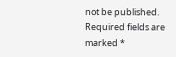not be published. Required fields are marked *